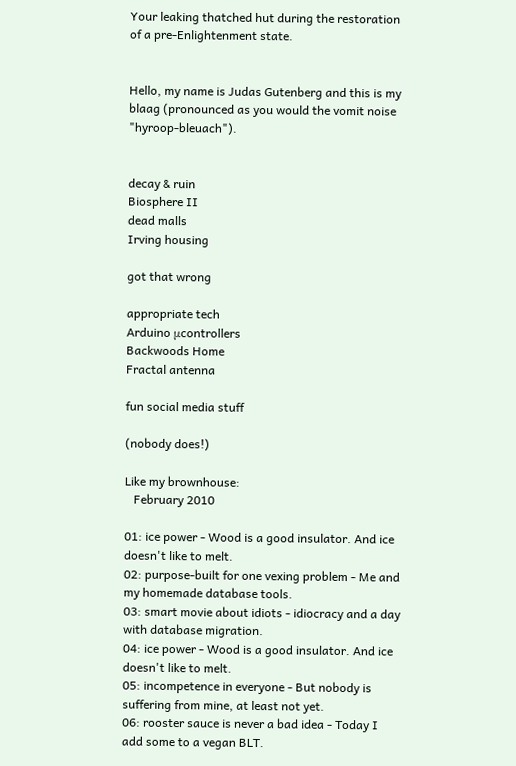Your leaking thatched hut during the restoration of a pre-Enlightenment state.


Hello, my name is Judas Gutenberg and this is my blaag (pronounced as you would the vomit noise "hyroop-bleuach").


decay & ruin
Biosphere II
dead malls
Irving housing

got that wrong

appropriate tech
Arduino μcontrollers
Backwoods Home
Fractal antenna

fun social media stuff

(nobody does!)

Like my brownhouse:
   February 2010

01: ice power - Wood is a good insulator. And ice doesn't like to melt.
02: purpose-built for one vexing problem - Me and my homemade database tools.
03: smart movie about idiots - idiocracy and a day with database migration.
04: ice power - Wood is a good insulator. And ice doesn't like to melt.
05: incompetence in everyone - But nobody is suffering from mine, at least not yet.
06: rooster sauce is never a bad idea - Today I add some to a vegan BLT.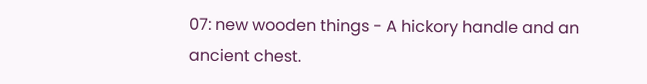07: new wooden things - A hickory handle and an ancient chest.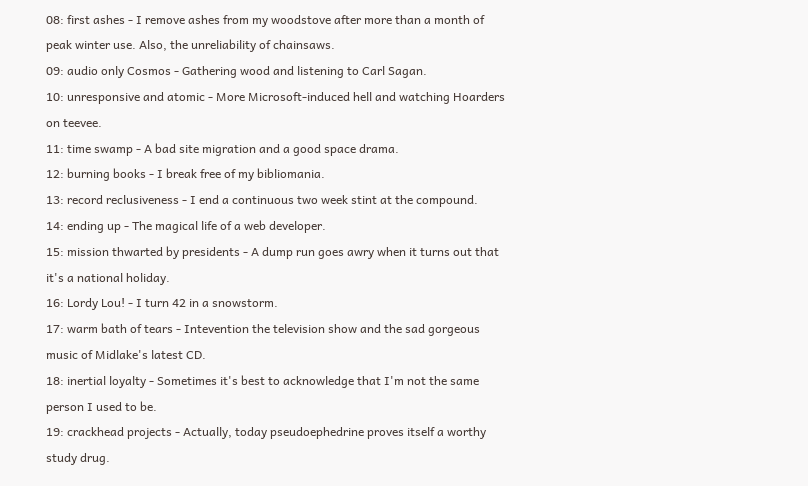08: first ashes - I remove ashes from my woodstove after more than a month of peak winter use. Also, the unreliability of chainsaws.
09: audio only Cosmos - Gathering wood and listening to Carl Sagan.
10: unresponsive and atomic - More Microsoft-induced hell and watching Hoarders on teevee.
11: time swamp - A bad site migration and a good space drama.
12: burning books - I break free of my bibliomania.
13: record reclusiveness - I end a continuous two week stint at the compound.
14: ending up - The magical life of a web developer.
15: mission thwarted by presidents - A dump run goes awry when it turns out that it's a national holiday.
16: Lordy Lou! - I turn 42 in a snowstorm.
17: warm bath of tears - Intevention the television show and the sad gorgeous music of Midlake's latest CD.
18: inertial loyalty - Sometimes it's best to acknowledge that I'm not the same person I used to be.
19: crackhead projects - Actually, today pseudoephedrine proves itself a worthy study drug.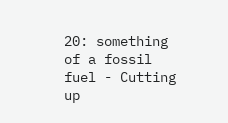20: something of a fossil fuel - Cutting up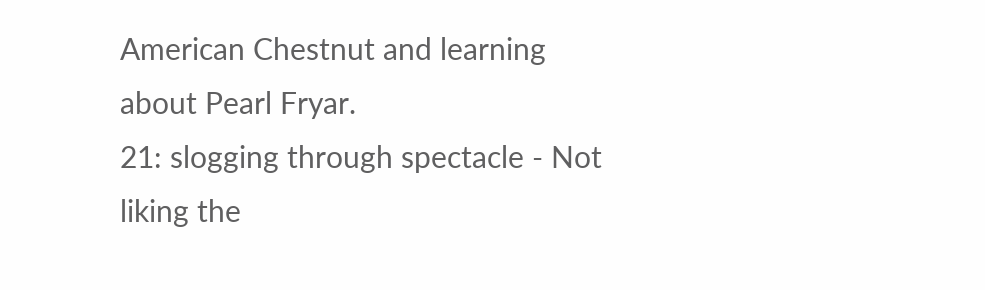American Chestnut and learning about Pearl Fryar.
21: slogging through spectacle - Not liking the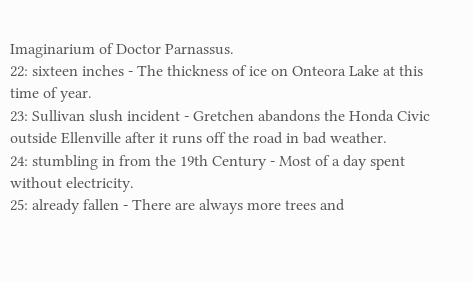Imaginarium of Doctor Parnassus.
22: sixteen inches - The thickness of ice on Onteora Lake at this time of year.
23: Sullivan slush incident - Gretchen abandons the Honda Civic outside Ellenville after it runs off the road in bad weather.
24: stumbling in from the 19th Century - Most of a day spent without electricity.
25: already fallen - There are always more trees and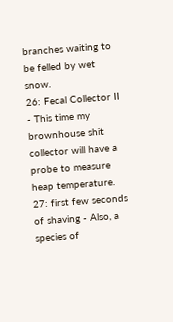branches waiting to be felled by wet snow.
26: Fecal Collector II - This time my brownhouse shit collector will have a probe to measure heap temperature.
27: first few seconds of shaving - Also, a species of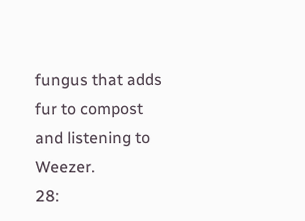fungus that adds fur to compost and listening to Weezer.
28: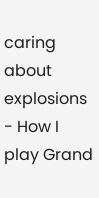caring about explosions - How I play Grand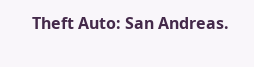Theft Auto: San Andreas.